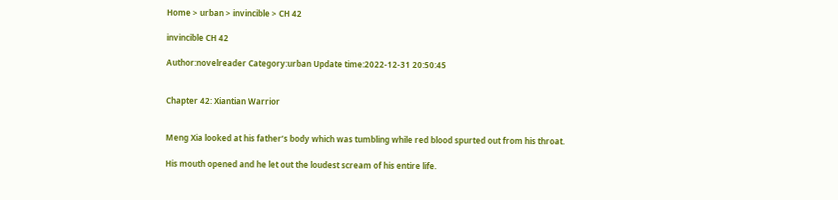Home > urban > invincible > CH 42

invincible CH 42

Author:novelreader Category:urban Update time:2022-12-31 20:50:45


Chapter 42: Xiantian Warrior


Meng Xia looked at his father’s body which was tumbling while red blood spurted out from his throat.

His mouth opened and he let out the loudest scream of his entire life.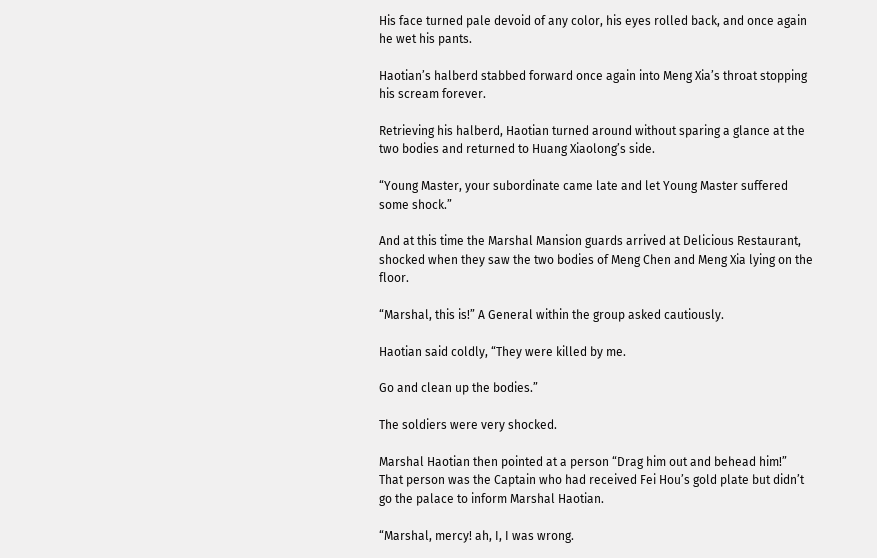His face turned pale devoid of any color, his eyes rolled back, and once again he wet his pants.

Haotian’s halberd stabbed forward once again into Meng Xia’s throat stopping his scream forever.

Retrieving his halberd, Haotian turned around without sparing a glance at the two bodies and returned to Huang Xiaolong’s side.

“Young Master, your subordinate came late and let Young Master suffered some shock.”

And at this time the Marshal Mansion guards arrived at Delicious Restaurant, shocked when they saw the two bodies of Meng Chen and Meng Xia lying on the floor.

“Marshal, this is!” A General within the group asked cautiously.

Haotian said coldly, “They were killed by me.

Go and clean up the bodies.”

The soldiers were very shocked.

Marshal Haotian then pointed at a person “Drag him out and behead him!” That person was the Captain who had received Fei Hou’s gold plate but didn’t go the palace to inform Marshal Haotian.

“Marshal, mercy! ah, I, I was wrong.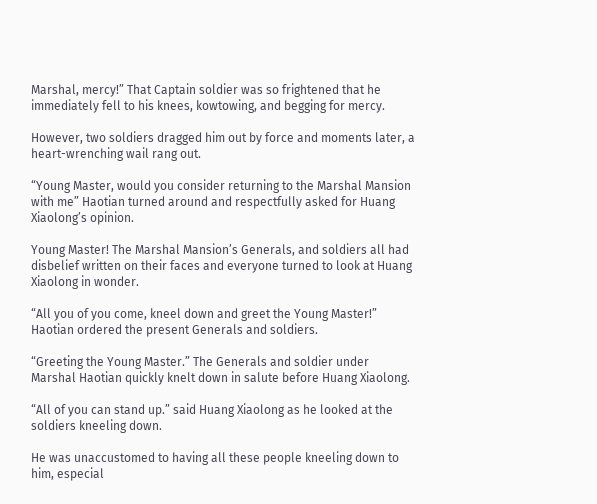Marshal, mercy!” That Captain soldier was so frightened that he immediately fell to his knees, kowtowing, and begging for mercy.

However, two soldiers dragged him out by force and moments later, a heart-wrenching wail rang out.

“Young Master, would you consider returning to the Marshal Mansion with me” Haotian turned around and respectfully asked for Huang Xiaolong’s opinion.

Young Master! The Marshal Mansion’s Generals, and soldiers all had disbelief written on their faces and everyone turned to look at Huang Xiaolong in wonder.

“All you of you come, kneel down and greet the Young Master!” Haotian ordered the present Generals and soldiers.

“Greeting the Young Master.” The Generals and soldier under Marshal Haotian quickly knelt down in salute before Huang Xiaolong.

“All of you can stand up.” said Huang Xiaolong as he looked at the soldiers kneeling down.

He was unaccustomed to having all these people kneeling down to him, especial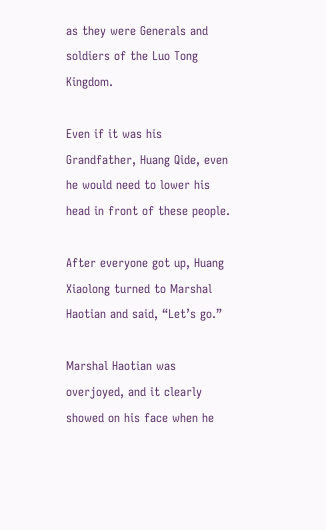as they were Generals and soldiers of the Luo Tong Kingdom.

Even if it was his Grandfather, Huang Qide, even he would need to lower his head in front of these people.

After everyone got up, Huang Xiaolong turned to Marshal Haotian and said, “Let’s go.”

Marshal Haotian was overjoyed, and it clearly showed on his face when he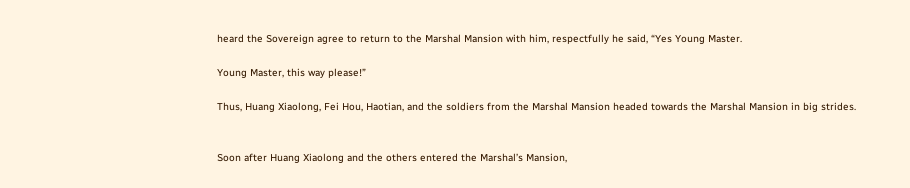heard the Sovereign agree to return to the Marshal Mansion with him, respectfully he said, “Yes Young Master.

Young Master, this way please!”

Thus, Huang Xiaolong, Fei Hou, Haotian, and the soldiers from the Marshal Mansion headed towards the Marshal Mansion in big strides.


Soon after Huang Xiaolong and the others entered the Marshal’s Mansion,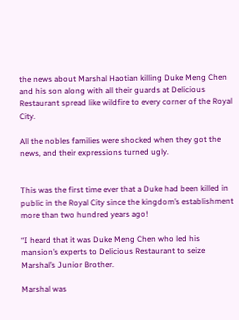the news about Marshal Haotian killing Duke Meng Chen and his son along with all their guards at Delicious Restaurant spread like wildfire to every corner of the Royal City.

All the nobles families were shocked when they got the news, and their expressions turned ugly.


This was the first time ever that a Duke had been killed in public in the Royal City since the kingdom’s establishment more than two hundred years ago!

“I heard that it was Duke Meng Chen who led his mansion’s experts to Delicious Restaurant to seize Marshal’s Junior Brother.

Marshal was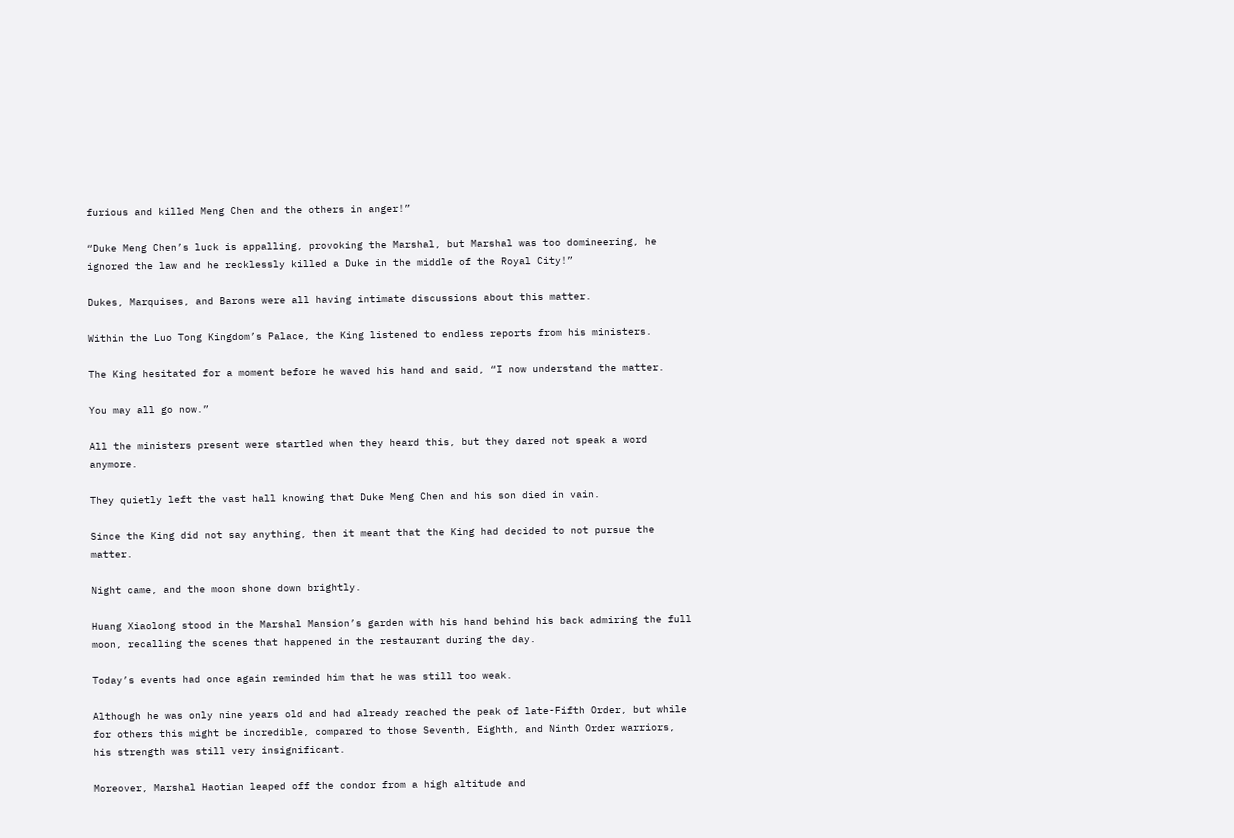furious and killed Meng Chen and the others in anger!”

“Duke Meng Chen’s luck is appalling, provoking the Marshal, but Marshal was too domineering, he ignored the law and he recklessly killed a Duke in the middle of the Royal City!”

Dukes, Marquises, and Barons were all having intimate discussions about this matter.

Within the Luo Tong Kingdom’s Palace, the King listened to endless reports from his ministers.

The King hesitated for a moment before he waved his hand and said, “I now understand the matter.

You may all go now.”

All the ministers present were startled when they heard this, but they dared not speak a word anymore.

They quietly left the vast hall knowing that Duke Meng Chen and his son died in vain.

Since the King did not say anything, then it meant that the King had decided to not pursue the matter.

Night came, and the moon shone down brightly.

Huang Xiaolong stood in the Marshal Mansion’s garden with his hand behind his back admiring the full moon, recalling the scenes that happened in the restaurant during the day.

Today’s events had once again reminded him that he was still too weak.

Although he was only nine years old and had already reached the peak of late-Fifth Order, but while for others this might be incredible, compared to those Seventh, Eighth, and Ninth Order warriors, his strength was still very insignificant.

Moreover, Marshal Haotian leaped off the condor from a high altitude and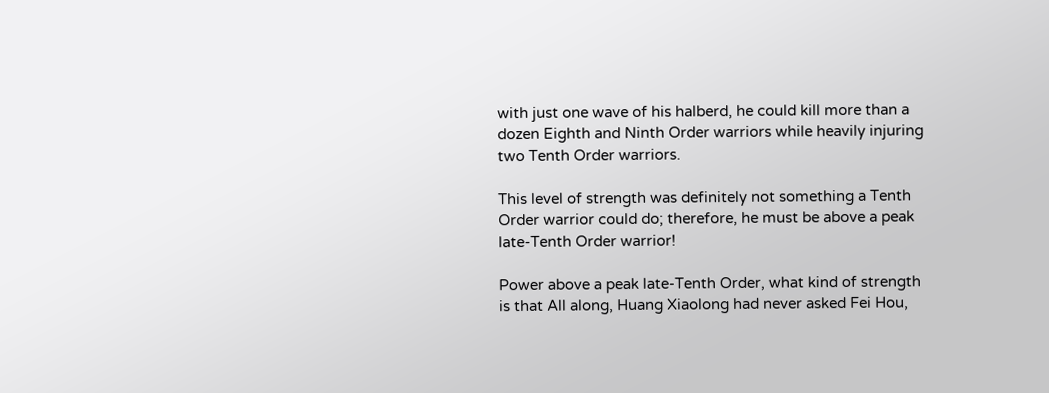with just one wave of his halberd, he could kill more than a dozen Eighth and Ninth Order warriors while heavily injuring two Tenth Order warriors.

This level of strength was definitely not something a Tenth Order warrior could do; therefore, he must be above a peak late-Tenth Order warrior!

Power above a peak late-Tenth Order, what kind of strength is that All along, Huang Xiaolong had never asked Fei Hou,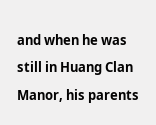and when he was still in Huang Clan Manor, his parents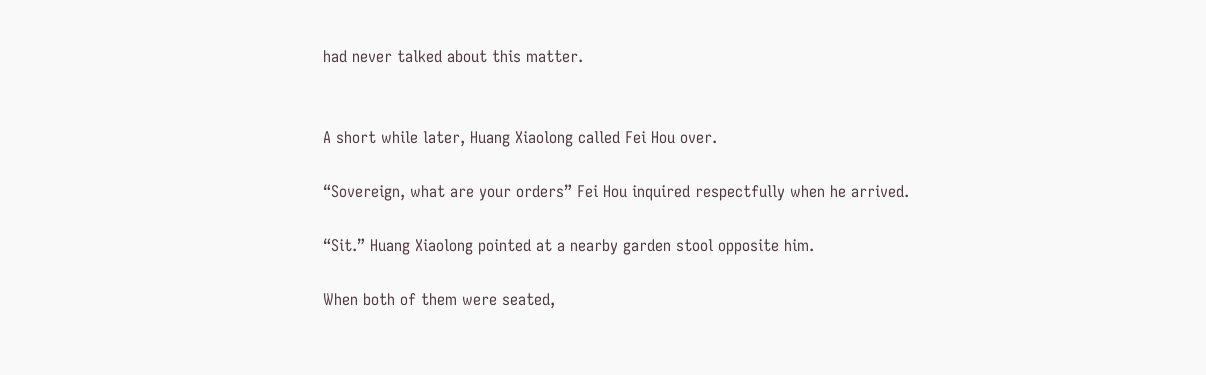had never talked about this matter.


A short while later, Huang Xiaolong called Fei Hou over.

“Sovereign, what are your orders” Fei Hou inquired respectfully when he arrived.

“Sit.” Huang Xiaolong pointed at a nearby garden stool opposite him.

When both of them were seated,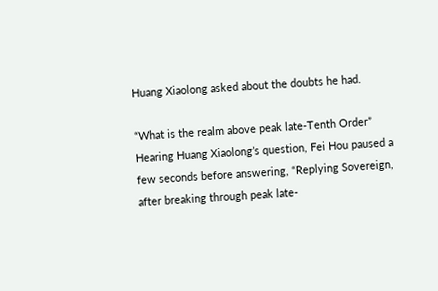Huang Xiaolong asked about the doubts he had.

“What is the realm above peak late-Tenth Order” Hearing Huang Xiaolong’s question, Fei Hou paused a few seconds before answering, “Replying Sovereign, after breaking through peak late-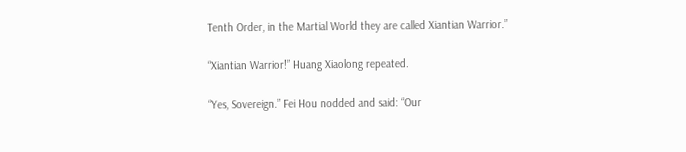Tenth Order, in the Martial World they are called Xiantian Warrior.”

“Xiantian Warrior!” Huang Xiaolong repeated.

“Yes, Sovereign.” Fei Hou nodded and said: “Our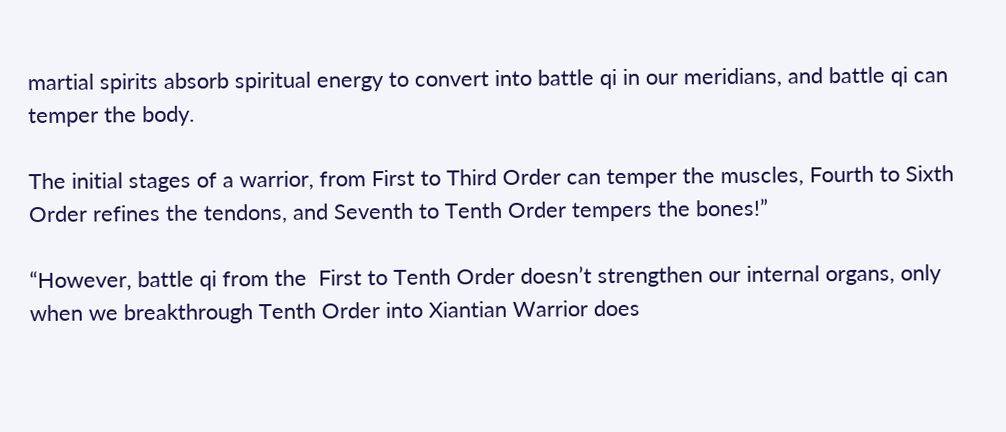martial spirits absorb spiritual energy to convert into battle qi in our meridians, and battle qi can temper the body.

The initial stages of a warrior, from First to Third Order can temper the muscles, Fourth to Sixth Order refines the tendons, and Seventh to Tenth Order tempers the bones!”

“However, battle qi from the  First to Tenth Order doesn’t strengthen our internal organs, only when we breakthrough Tenth Order into Xiantian Warrior does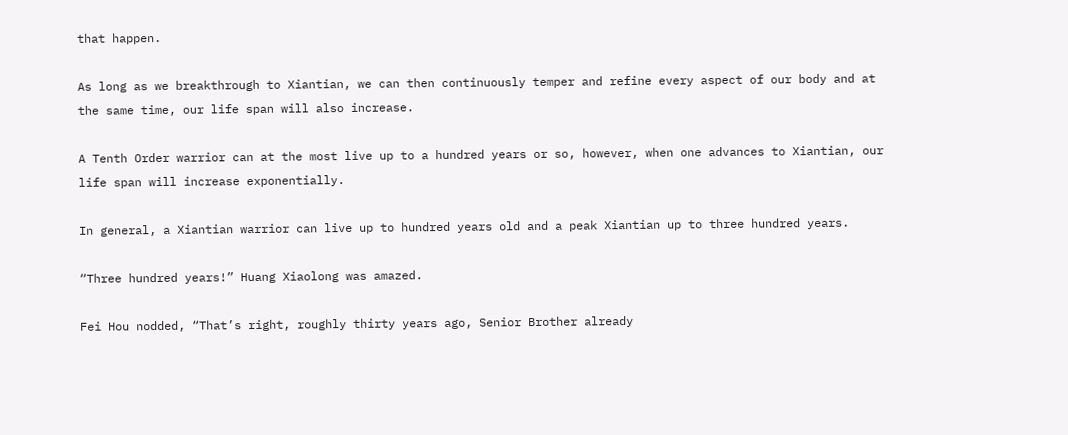that happen.

As long as we breakthrough to Xiantian, we can then continuously temper and refine every aspect of our body and at the same time, our life span will also increase.

A Tenth Order warrior can at the most live up to a hundred years or so, however, when one advances to Xiantian, our life span will increase exponentially.

In general, a Xiantian warrior can live up to hundred years old and a peak Xiantian up to three hundred years.

“Three hundred years!” Huang Xiaolong was amazed.

Fei Hou nodded, “That’s right, roughly thirty years ago, Senior Brother already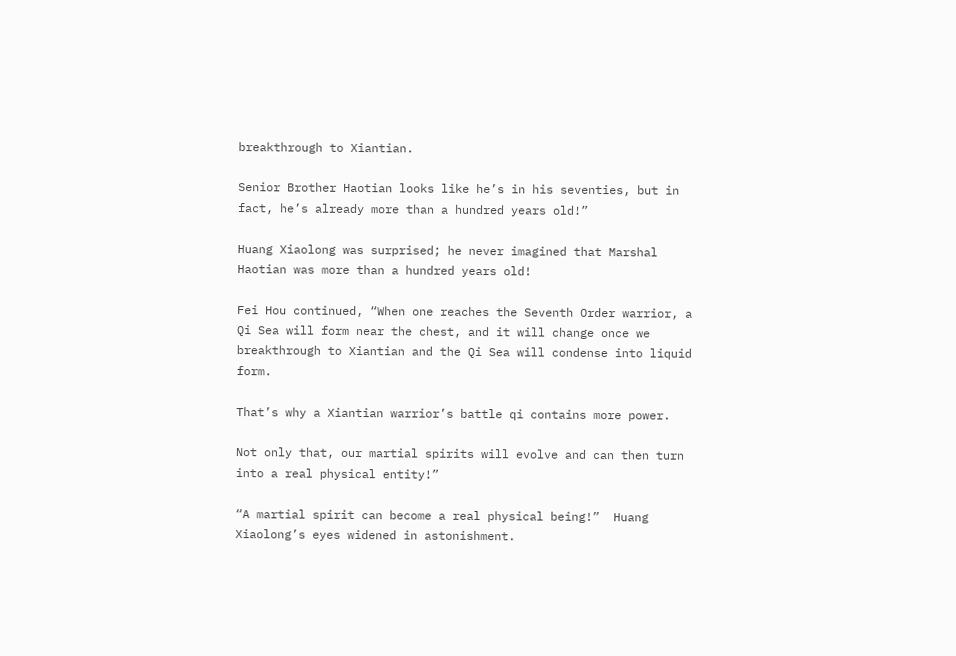breakthrough to Xiantian.

Senior Brother Haotian looks like he’s in his seventies, but in fact, he’s already more than a hundred years old!”

Huang Xiaolong was surprised; he never imagined that Marshal Haotian was more than a hundred years old!

Fei Hou continued, “When one reaches the Seventh Order warrior, a Qi Sea will form near the chest, and it will change once we breakthrough to Xiantian and the Qi Sea will condense into liquid form.

That’s why a Xiantian warrior’s battle qi contains more power.

Not only that, our martial spirits will evolve and can then turn into a real physical entity!”

“A martial spirit can become a real physical being!”  Huang Xiaolong’s eyes widened in astonishment.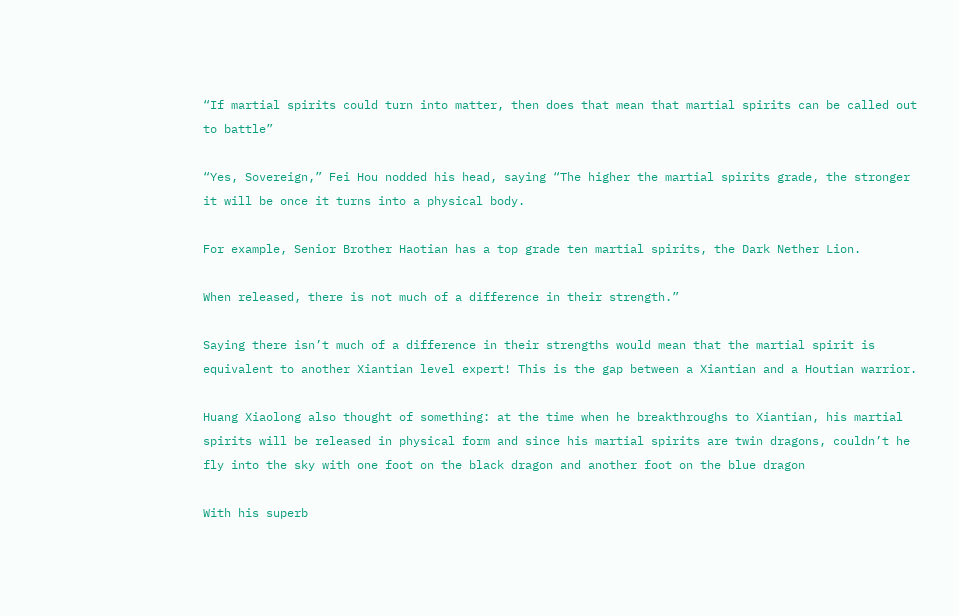“If martial spirits could turn into matter, then does that mean that martial spirits can be called out to battle”

“Yes, Sovereign,” Fei Hou nodded his head, saying “The higher the martial spirits grade, the stronger it will be once it turns into a physical body.

For example, Senior Brother Haotian has a top grade ten martial spirits, the Dark Nether Lion.

When released, there is not much of a difference in their strength.”

Saying there isn’t much of a difference in their strengths would mean that the martial spirit is equivalent to another Xiantian level expert! This is the gap between a Xiantian and a Houtian warrior.

Huang Xiaolong also thought of something: at the time when he breakthroughs to Xiantian, his martial spirits will be released in physical form and since his martial spirits are twin dragons, couldn’t he fly into the sky with one foot on the black dragon and another foot on the blue dragon

With his superb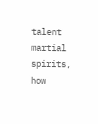talent martial spirits, how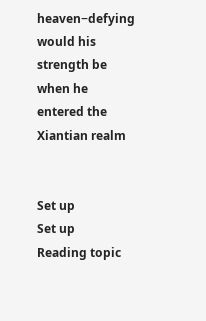heaven−defying would his strength be when he entered the Xiantian realm


Set up
Set up
Reading topic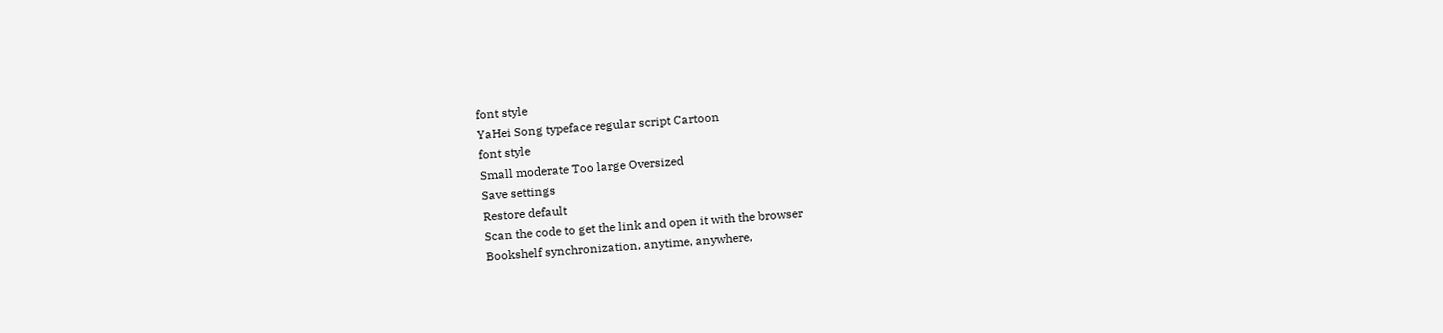font style
YaHei Song typeface regular script Cartoon
font style
Small moderate Too large Oversized
Save settings
Restore default
Scan the code to get the link and open it with the browser
Bookshelf synchronization, anytime, anywhere,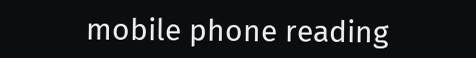mobile phone reading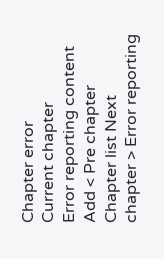Chapter error
Current chapter
Error reporting content
Add < Pre chapter Chapter list Next chapter > Error reporting